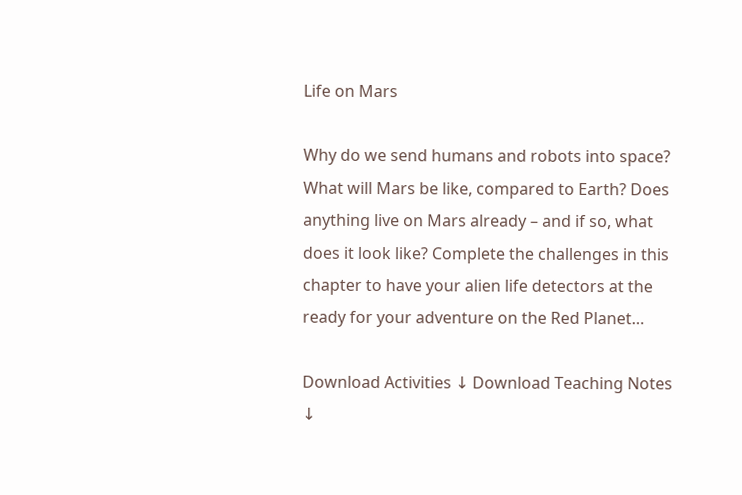Life on Mars

Why do we send humans and robots into space? What will Mars be like, compared to Earth? Does anything live on Mars already – and if so, what does it look like? Complete the challenges in this chapter to have your alien life detectors at the ready for your adventure on the Red Planet…

Download Activities ↓ Download Teaching Notes ↓